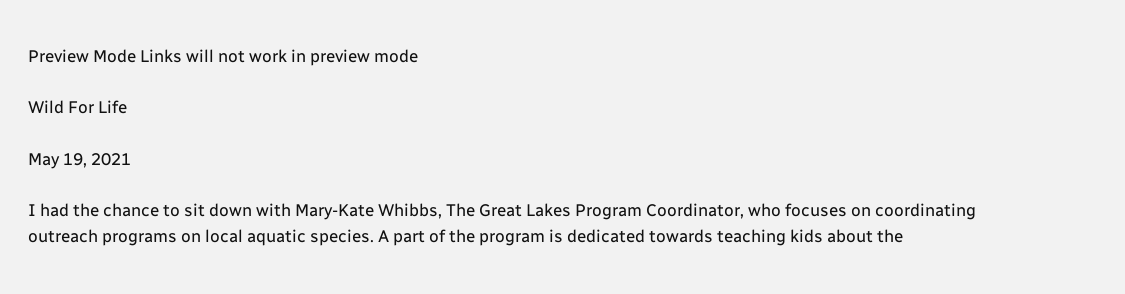Preview Mode Links will not work in preview mode

Wild For Life

May 19, 2021

I had the chance to sit down with Mary-Kate Whibbs, The Great Lakes Program Coordinator, who focuses on coordinating outreach programs on local aquatic species. A part of the program is dedicated towards teaching kids about the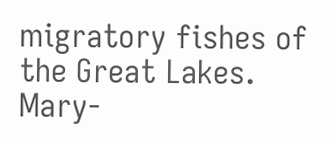migratory fishes of the Great Lakes. Mary-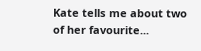Kate tells me about two of her favourite...